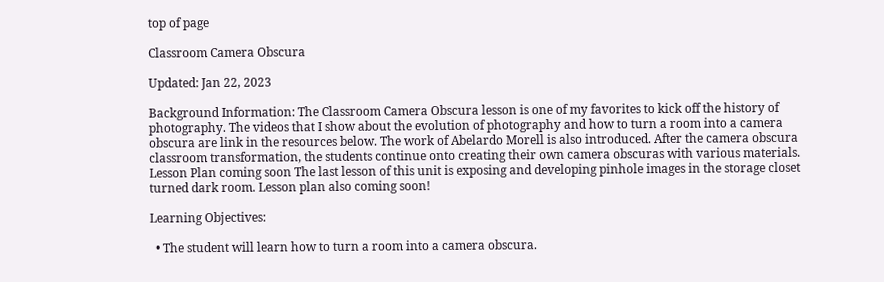top of page

Classroom Camera Obscura

Updated: Jan 22, 2023

Background Information: The Classroom Camera Obscura lesson is one of my favorites to kick off the history of photography. The videos that I show about the evolution of photography and how to turn a room into a camera obscura are link in the resources below. The work of Abelardo Morell is also introduced. After the camera obscura classroom transformation, the students continue onto creating their own camera obscuras with various materials. Lesson Plan coming soon The last lesson of this unit is exposing and developing pinhole images in the storage closet turned dark room. Lesson plan also coming soon!

Learning Objectives:

  • The student will learn how to turn a room into a camera obscura.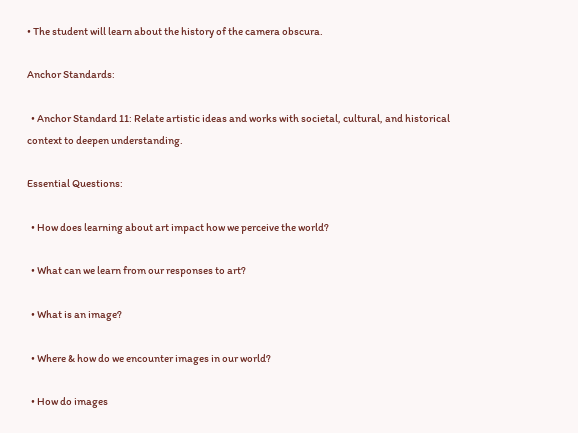• The student will learn about the history of the camera obscura.

Anchor Standards:

  • Anchor Standard 11: Relate artistic ideas and works with societal, cultural, and historical context to deepen understanding.

Essential Questions:

  • How does learning about art impact how we perceive the world?

  • What can we learn from our responses to art?

  • What is an image?

  • Where & how do we encounter images in our world?

  • How do images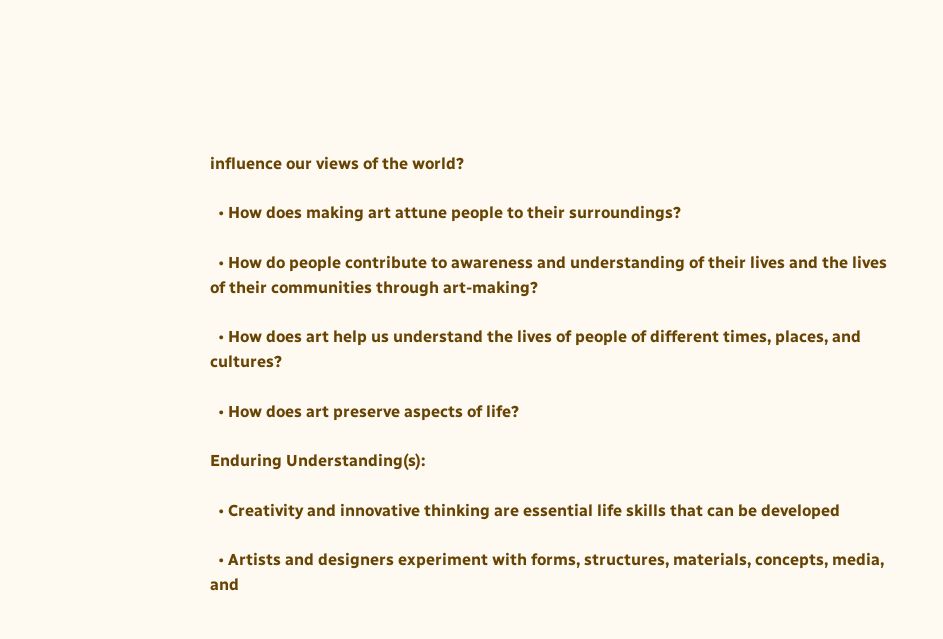influence our views of the world?

  • How does making art attune people to their surroundings?

  • How do people contribute to awareness and understanding of their lives and the lives of their communities through art-making?

  • How does art help us understand the lives of people of different times, places, and cultures?

  • How does art preserve aspects of life?

Enduring Understanding(s):

  • Creativity and innovative thinking are essential life skills that can be developed

  • Artists and designers experiment with forms, structures, materials, concepts, media, and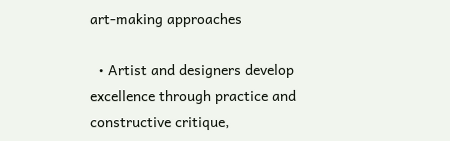art-making approaches

  • Artist and designers develop excellence through practice and constructive critique,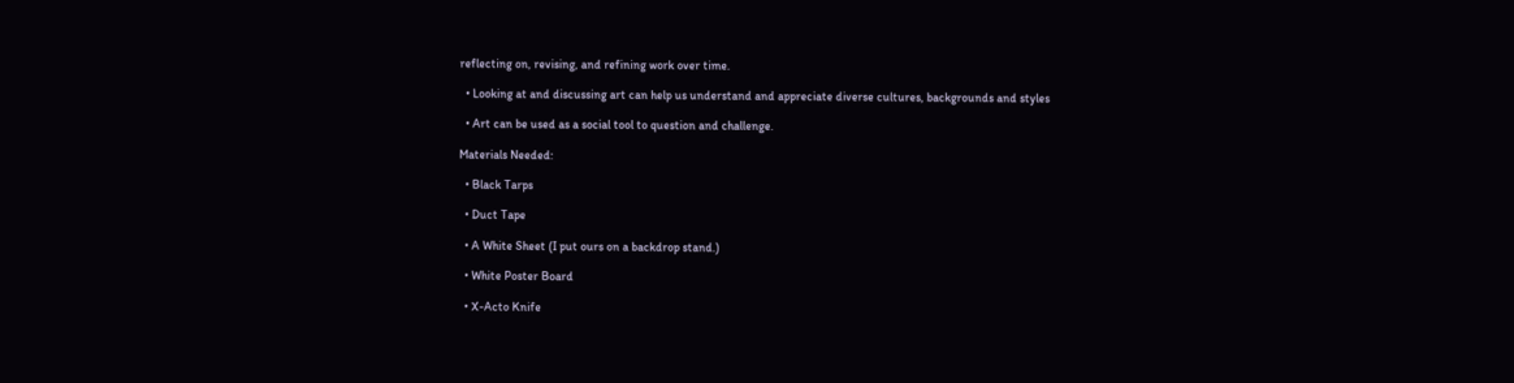reflecting on, revising, and refining work over time.

  • Looking at and discussing art can help us understand and appreciate diverse cultures, backgrounds and styles

  • Art can be used as a social tool to question and challenge.

Materials Needed:

  • Black Tarps

  • Duct Tape

  • A White Sheet (I put ours on a backdrop stand.)

  • White Poster Board

  • X-Acto Knife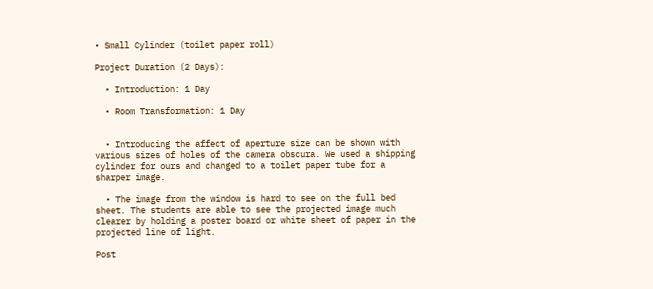• Small Cylinder (toilet paper roll)

Project Duration (2 Days):

  • Introduction: 1 Day

  • Room Transformation: 1 Day


  • Introducing the affect of aperture size can be shown with various sizes of holes of the camera obscura. We used a shipping cylinder for ours and changed to a toilet paper tube for a sharper image.

  • The image from the window is hard to see on the full bed sheet. The students are able to see the projected image much clearer by holding a poster board or white sheet of paper in the projected line of light.

Post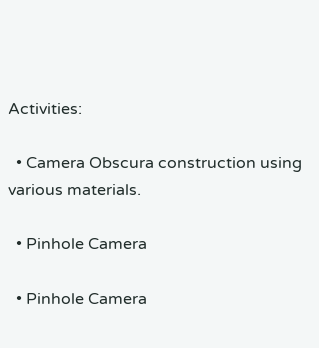Activities:

  • Camera Obscura construction using various materials.

  • Pinhole Camera

  • Pinhole Camera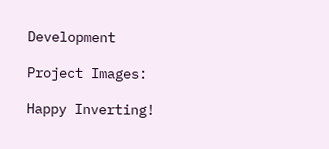Development

Project Images:

Happy Inverting!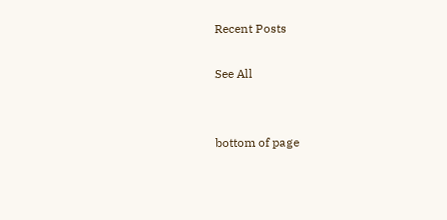Recent Posts

See All


bottom of page